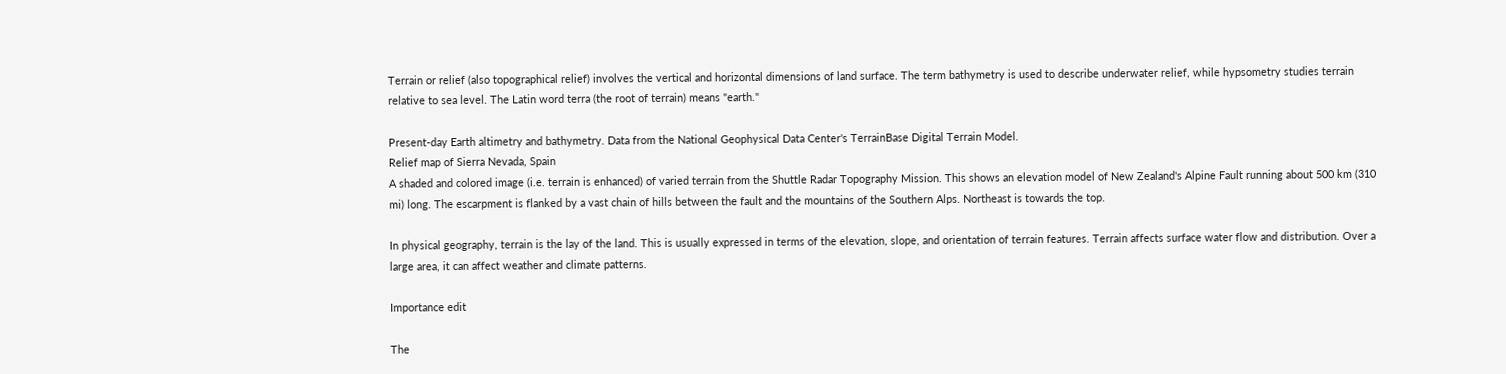Terrain or relief (also topographical relief) involves the vertical and horizontal dimensions of land surface. The term bathymetry is used to describe underwater relief, while hypsometry studies terrain relative to sea level. The Latin word terra (the root of terrain) means "earth."

Present-day Earth altimetry and bathymetry. Data from the National Geophysical Data Center's TerrainBase Digital Terrain Model.
Relief map of Sierra Nevada, Spain
A shaded and colored image (i.e. terrain is enhanced) of varied terrain from the Shuttle Radar Topography Mission. This shows an elevation model of New Zealand's Alpine Fault running about 500 km (310 mi) long. The escarpment is flanked by a vast chain of hills between the fault and the mountains of the Southern Alps. Northeast is towards the top.

In physical geography, terrain is the lay of the land. This is usually expressed in terms of the elevation, slope, and orientation of terrain features. Terrain affects surface water flow and distribution. Over a large area, it can affect weather and climate patterns.

Importance edit

The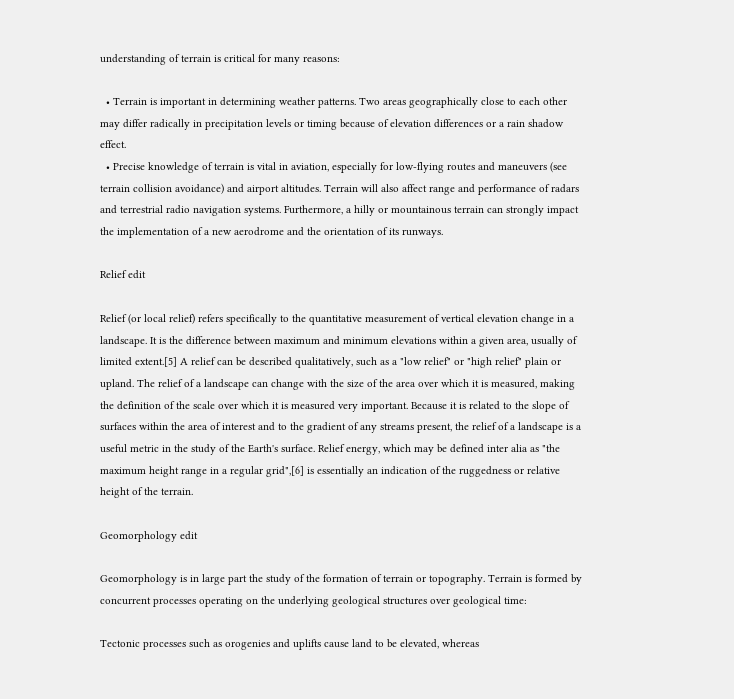understanding of terrain is critical for many reasons:

  • Terrain is important in determining weather patterns. Two areas geographically close to each other may differ radically in precipitation levels or timing because of elevation differences or a rain shadow effect.
  • Precise knowledge of terrain is vital in aviation, especially for low-flying routes and maneuvers (see terrain collision avoidance) and airport altitudes. Terrain will also affect range and performance of radars and terrestrial radio navigation systems. Furthermore, a hilly or mountainous terrain can strongly impact the implementation of a new aerodrome and the orientation of its runways.

Relief edit

Relief (or local relief) refers specifically to the quantitative measurement of vertical elevation change in a landscape. It is the difference between maximum and minimum elevations within a given area, usually of limited extent.[5] A relief can be described qualitatively, such as a "low relief" or "high relief" plain or upland. The relief of a landscape can change with the size of the area over which it is measured, making the definition of the scale over which it is measured very important. Because it is related to the slope of surfaces within the area of interest and to the gradient of any streams present, the relief of a landscape is a useful metric in the study of the Earth's surface. Relief energy, which may be defined inter alia as "the maximum height range in a regular grid",[6] is essentially an indication of the ruggedness or relative height of the terrain.

Geomorphology edit

Geomorphology is in large part the study of the formation of terrain or topography. Terrain is formed by concurrent processes operating on the underlying geological structures over geological time:

Tectonic processes such as orogenies and uplifts cause land to be elevated, whereas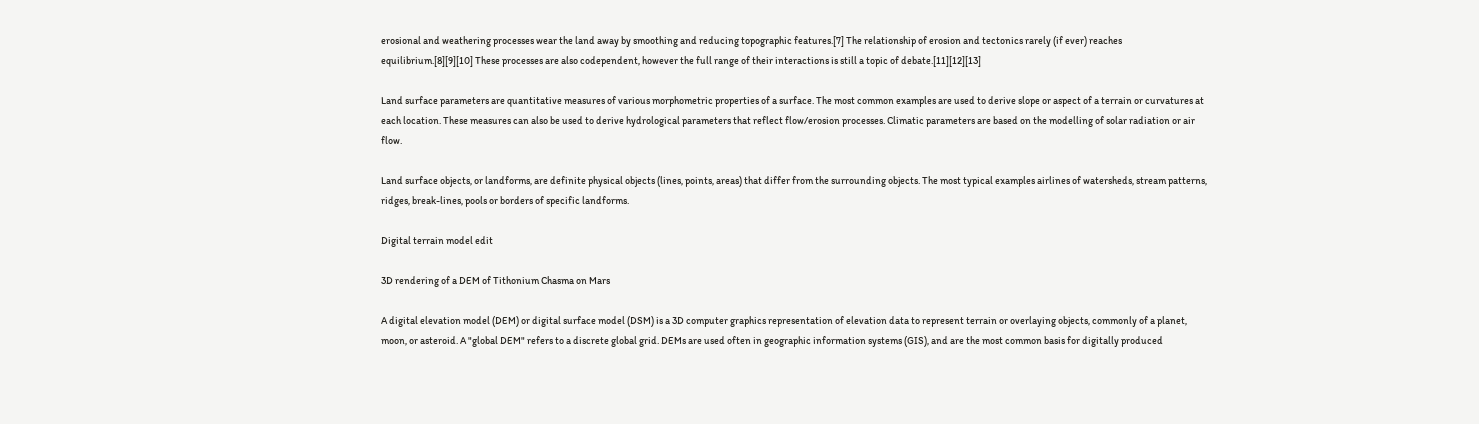erosional and weathering processes wear the land away by smoothing and reducing topographic features.[7] The relationship of erosion and tectonics rarely (if ever) reaches equilibrium.[8][9][10] These processes are also codependent, however the full range of their interactions is still a topic of debate.[11][12][13]

Land surface parameters are quantitative measures of various morphometric properties of a surface. The most common examples are used to derive slope or aspect of a terrain or curvatures at each location. These measures can also be used to derive hydrological parameters that reflect flow/erosion processes. Climatic parameters are based on the modelling of solar radiation or air flow.

Land surface objects, or landforms, are definite physical objects (lines, points, areas) that differ from the surrounding objects. The most typical examples airlines of watersheds, stream patterns, ridges, break-lines, pools or borders of specific landforms.

Digital terrain model edit

3D rendering of a DEM of Tithonium Chasma on Mars

A digital elevation model (DEM) or digital surface model (DSM) is a 3D computer graphics representation of elevation data to represent terrain or overlaying objects, commonly of a planet, moon, or asteroid. A "global DEM" refers to a discrete global grid. DEMs are used often in geographic information systems (GIS), and are the most common basis for digitally produced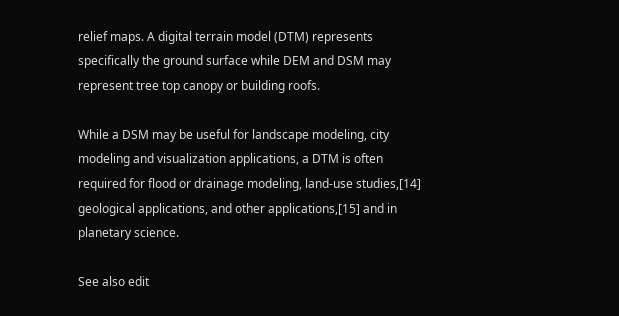relief maps. A digital terrain model (DTM) represents specifically the ground surface while DEM and DSM may represent tree top canopy or building roofs.

While a DSM may be useful for landscape modeling, city modeling and visualization applications, a DTM is often required for flood or drainage modeling, land-use studies,[14] geological applications, and other applications,[15] and in planetary science.

See also edit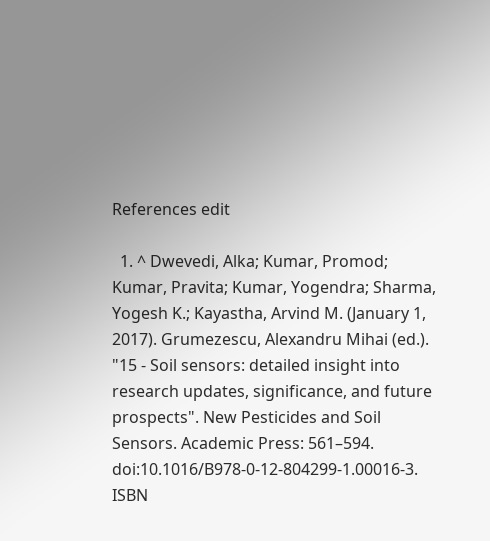References edit

  1. ^ Dwevedi, Alka; Kumar, Promod; Kumar, Pravita; Kumar, Yogendra; Sharma, Yogesh K.; Kayastha, Arvind M. (January 1, 2017). Grumezescu, Alexandru Mihai (ed.). "15 - Soil sensors: detailed insight into research updates, significance, and future prospects". New Pesticides and Soil Sensors. Academic Press: 561–594. doi:10.1016/B978-0-12-804299-1.00016-3. ISBN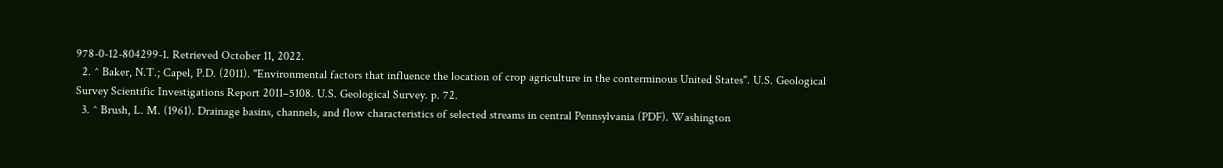978-0-12-804299-1. Retrieved October 11, 2022.
  2. ^ Baker, N.T.; Capel, P.D. (2011). "Environmental factors that influence the location of crop agriculture in the conterminous United States". U.S. Geological Survey Scientific Investigations Report 2011–5108. U.S. Geological Survey. p. 72.
  3. ^ Brush, L. M. (1961). Drainage basins, channels, and flow characteristics of selected streams in central Pennsylvania (PDF). Washington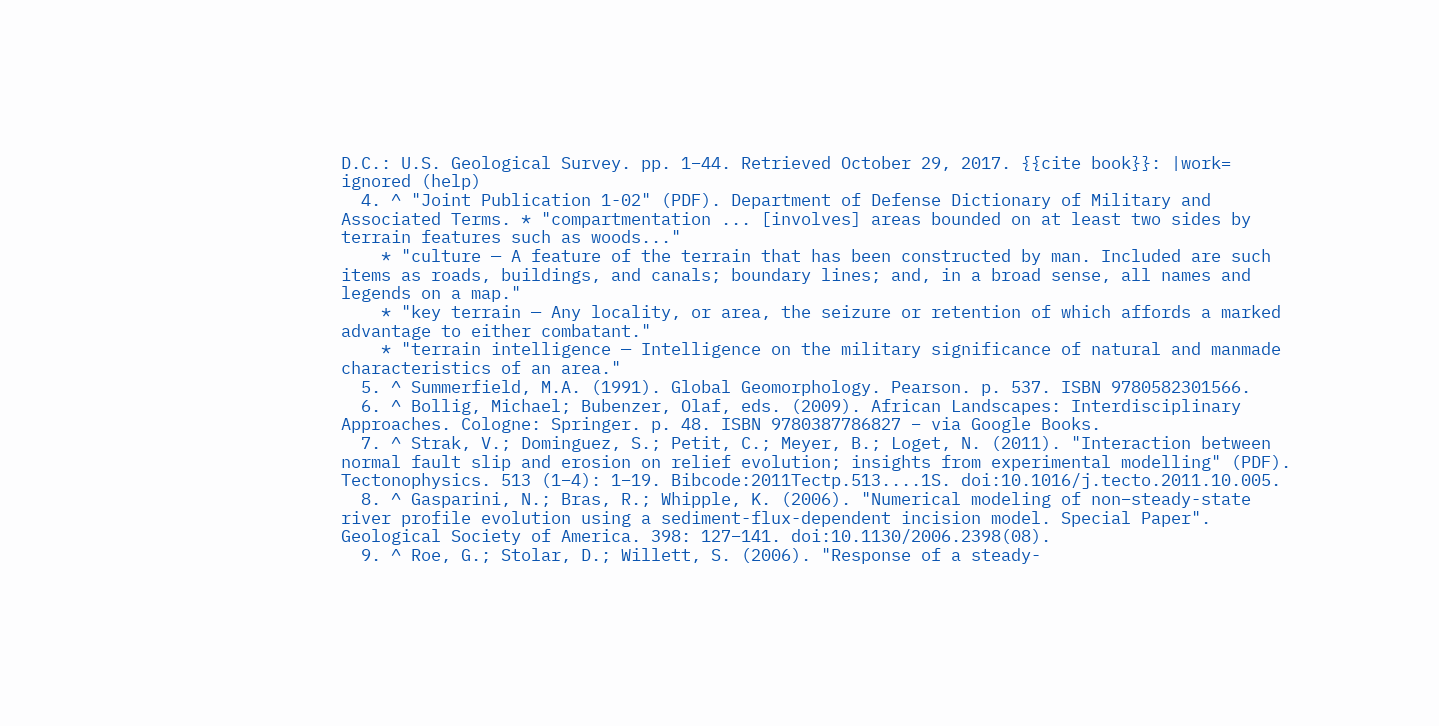D.C.: U.S. Geological Survey. pp. 1–44. Retrieved October 29, 2017. {{cite book}}: |work= ignored (help)
  4. ^ "Joint Publication 1-02" (PDF). Department of Defense Dictionary of Military and Associated Terms. * "compartmentation ... [involves] areas bounded on at least two sides by terrain features such as woods..."
    * "culture — A feature of the terrain that has been constructed by man. Included are such items as roads, buildings, and canals; boundary lines; and, in a broad sense, all names and legends on a map."
    * "key terrain — Any locality, or area, the seizure or retention of which affords a marked advantage to either combatant."
    * "terrain intelligence — Intelligence on the military significance of natural and manmade characteristics of an area."
  5. ^ Summerfield, M.A. (1991). Global Geomorphology. Pearson. p. 537. ISBN 9780582301566.
  6. ^ Bollig, Michael; Bubenzer, Olaf, eds. (2009). African Landscapes: Interdisciplinary Approaches. Cologne: Springer. p. 48. ISBN 9780387786827 – via Google Books.
  7. ^ Strak, V.; Dominguez, S.; Petit, C.; Meyer, B.; Loget, N. (2011). "Interaction between normal fault slip and erosion on relief evolution; insights from experimental modelling" (PDF). Tectonophysics. 513 (1–4): 1–19. Bibcode:2011Tectp.513....1S. doi:10.1016/j.tecto.2011.10.005.
  8. ^ Gasparini, N.; Bras, R.; Whipple, K. (2006). "Numerical modeling of non–steady-state river profile evolution using a sediment-flux-dependent incision model. Special Paper". Geological Society of America. 398: 127–141. doi:10.1130/2006.2398(08).
  9. ^ Roe, G.; Stolar, D.; Willett, S. (2006). "Response of a steady-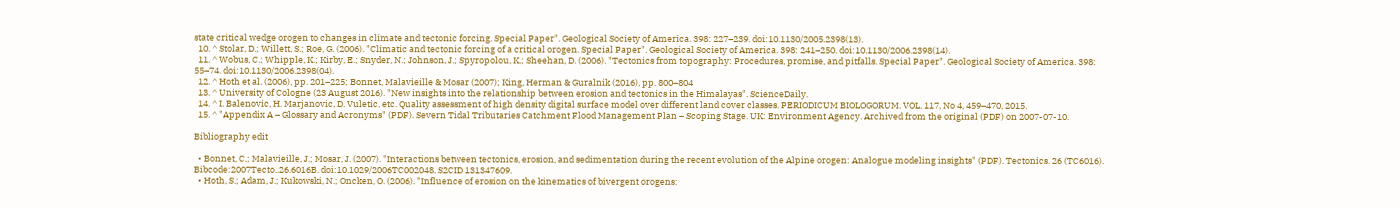state critical wedge orogen to changes in climate and tectonic forcing. Special Paper". Geological Society of America. 398: 227–239. doi:10.1130/2005.2398(13).
  10. ^ Stolar, D.; Willett, S.; Roe, G. (2006). "Climatic and tectonic forcing of a critical orogen. Special Paper". Geological Society of America. 398: 241–250. doi:10.1130/2006.2398(14).
  11. ^ Wobus, C.; Whipple, K.; Kirby, E.; Snyder, N.; Johnson, J.; Spyropolou, K.; Sheehan, D. (2006). "Tectonics from topography: Procedures, promise, and pitfalls. Special Paper". Geological Society of America. 398: 55–74. doi:10.1130/2006.2398(04).
  12. ^ Hoth et al. (2006), pp. 201–225; Bonnet, Malavieille & Mosar (2007); King, Herman & Guralnik (2016), pp. 800–804
  13. ^ University of Cologne (23 August 2016). "New insights into the relationship between erosion and tectonics in the Himalayas". ScienceDaily.
  14. ^ I. Balenovic, H. Marjanovic, D. Vuletic, etc. Quality assessment of high density digital surface model over different land cover classes. PERIODICUM BIOLOGORUM. VOL. 117, No 4, 459–470, 2015.
  15. ^ "Appendix A – Glossary and Acronyms" (PDF). Severn Tidal Tributaries Catchment Flood Management Plan – Scoping Stage. UK: Environment Agency. Archived from the original (PDF) on 2007-07-10.

Bibliography edit

  • Bonnet, C.; Malavieille, J.; Mosar, J. (2007). "Interactions between tectonics, erosion, and sedimentation during the recent evolution of the Alpine orogen: Analogue modeling insights" (PDF). Tectonics. 26 (TC6016). Bibcode:2007Tecto..26.6016B. doi:10.1029/2006TC002048. S2CID 131347609.
  • Hoth, S.; Adam, J.; Kukowski, N.; Oncken, O. (2006). "Influence of erosion on the kinematics of bivergent orogens: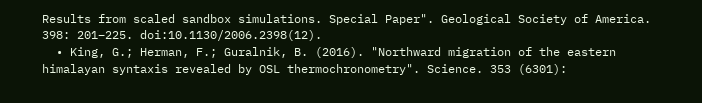Results from scaled sandbox simulations. Special Paper". Geological Society of America. 398: 201–225. doi:10.1130/2006.2398(12).
  • King, G.; Herman, F.; Guralnik, B. (2016). "Northward migration of the eastern himalayan syntaxis revealed by OSL thermochronometry". Science. 353 (6301):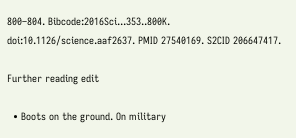800–804. Bibcode:2016Sci...353..800K. doi:10.1126/science.aaf2637. PMID 27540169. S2CID 206647417.

Further reading edit

  • Boots on the ground. On military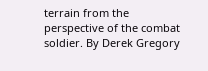terrain from the perspective of the combat soldier. By Derek Gregory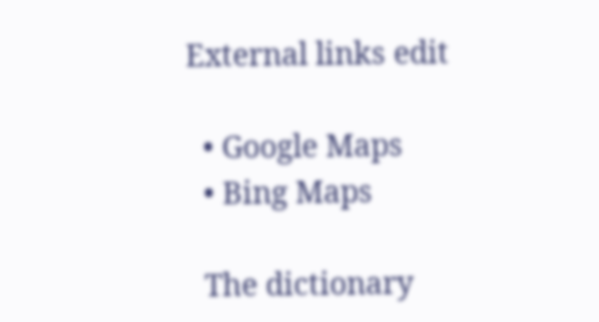External links edit

  • Google Maps
  • Bing Maps

  The dictionary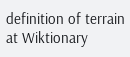definition of terrain at Wiktionary